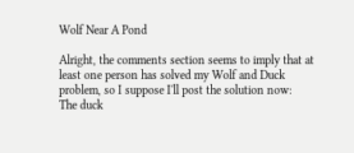Wolf Near A Pond

Alright, the comments section seems to imply that at least one person has solved my Wolf and Duck problem, so I suppose I'll post the solution now:
The duck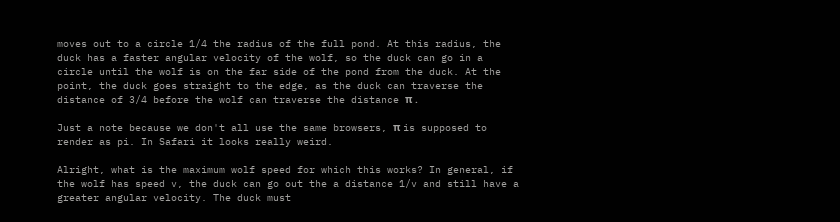moves out to a circle 1/4 the radius of the full pond. At this radius, the duck has a faster angular velocity of the wolf, so the duck can go in a circle until the wolf is on the far side of the pond from the duck. At the point, the duck goes straight to the edge, as the duck can traverse the distance of 3/4 before the wolf can traverse the distance π .

Just a note because we don't all use the same browsers, π is supposed to render as pi. In Safari it looks really weird.

Alright, what is the maximum wolf speed for which this works? In general, if the wolf has speed v, the duck can go out the a distance 1/v and still have a greater angular velocity. The duck must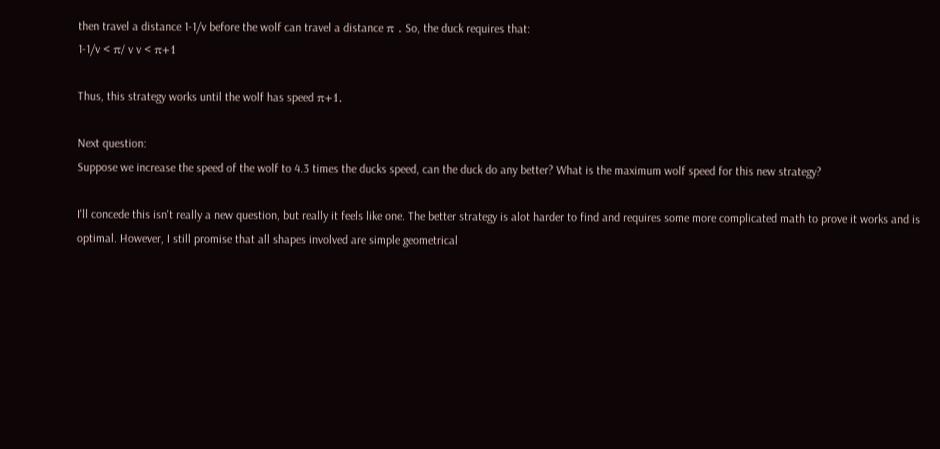then travel a distance 1-1/v before the wolf can travel a distance π . So, the duck requires that:
1-1/v < π/ v v < π+1

Thus, this strategy works until the wolf has speed π+1.

Next question:
Suppose we increase the speed of the wolf to 4.3 times the ducks speed, can the duck do any better? What is the maximum wolf speed for this new strategy?

I'll concede this isn't really a new question, but really it feels like one. The better strategy is alot harder to find and requires some more complicated math to prove it works and is optimal. However, I still promise that all shapes involved are simple geometrical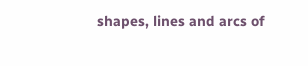shapes, lines and arcs of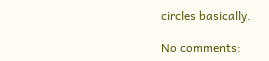circles basically.

No comments: